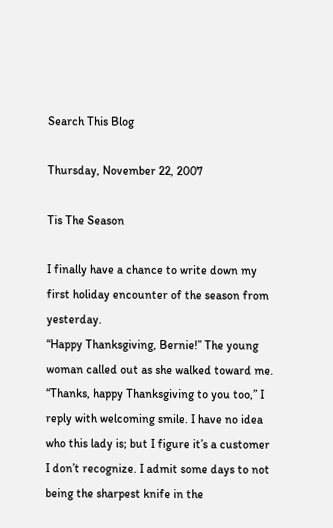Search This Blog

Thursday, November 22, 2007

Tis The Season

I finally have a chance to write down my first holiday encounter of the season from yesterday.
“Happy Thanksgiving, Bernie!” The young woman called out as she walked toward me.
“Thanks, happy Thanksgiving to you too,” I reply with welcoming smile. I have no idea who this lady is; but I figure it’s a customer I don’t recognize. I admit some days to not being the sharpest knife in the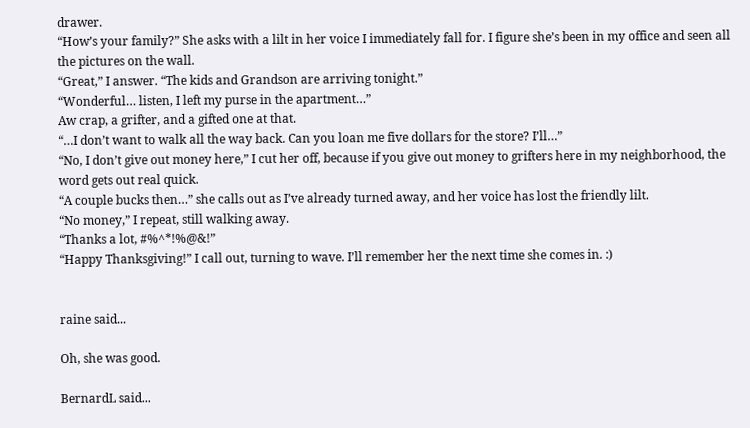drawer.
“How’s your family?” She asks with a lilt in her voice I immediately fall for. I figure she’s been in my office and seen all the pictures on the wall.
“Great,” I answer. “The kids and Grandson are arriving tonight.”
“Wonderful… listen, I left my purse in the apartment…”
Aw crap, a grifter, and a gifted one at that.
“…I don’t want to walk all the way back. Can you loan me five dollars for the store? I’ll…”
“No, I don’t give out money here,” I cut her off, because if you give out money to grifters here in my neighborhood, the word gets out real quick.
“A couple bucks then…” she calls out as I’ve already turned away, and her voice has lost the friendly lilt.
“No money,” I repeat, still walking away.
“Thanks a lot, #%^*!%@&!”
“Happy Thanksgiving!” I call out, turning to wave. I’ll remember her the next time she comes in. :)


raine said...

Oh, she was good.

BernardL said...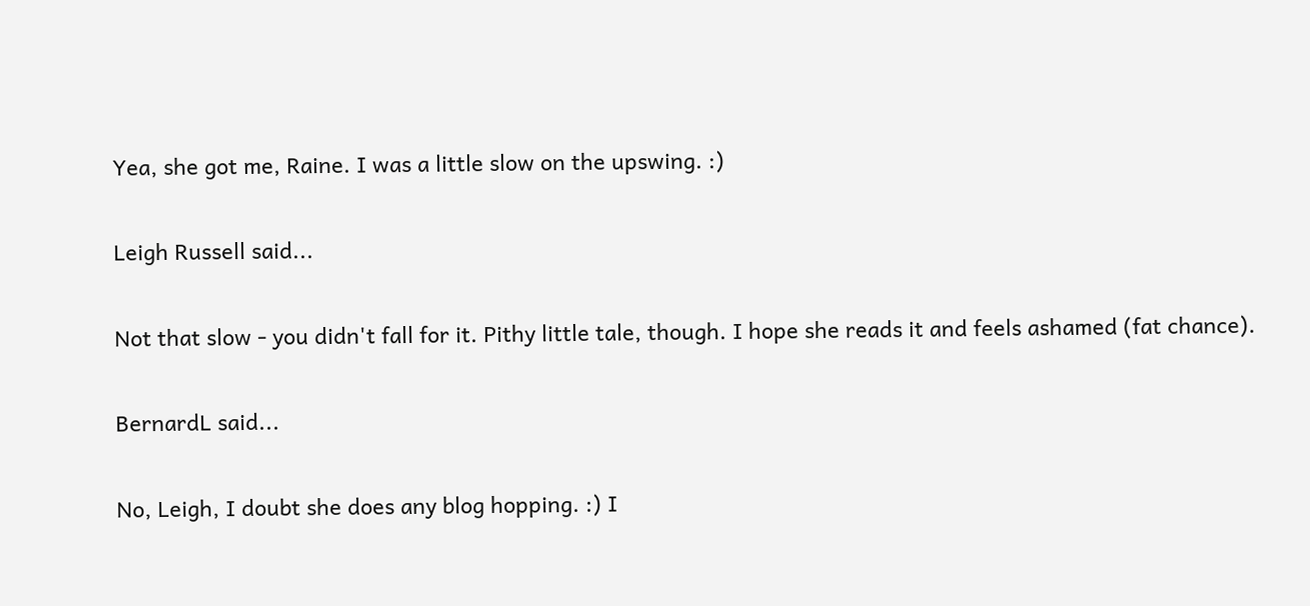Yea, she got me, Raine. I was a little slow on the upswing. :)

Leigh Russell said...

Not that slow - you didn't fall for it. Pithy little tale, though. I hope she reads it and feels ashamed (fat chance).

BernardL said...

No, Leigh, I doubt she does any blog hopping. :) I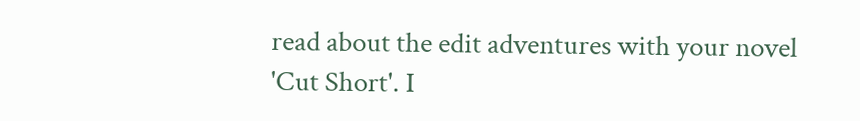read about the edit adventures with your novel 'Cut Short'. I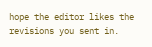hope the editor likes the revisions you sent in.